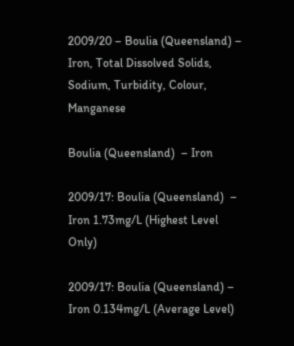2009/20 – Boulia (Queensland) – Iron, Total Dissolved Solids, Sodium, Turbidity, Colour, Manganese

Boulia (Queensland)  – Iron

2009/17: Boulia (Queensland)  – Iron 1.73mg/L (Highest Level  Only)

2009/17: Boulia (Queensland) – Iron 0.134mg/L (Average Level)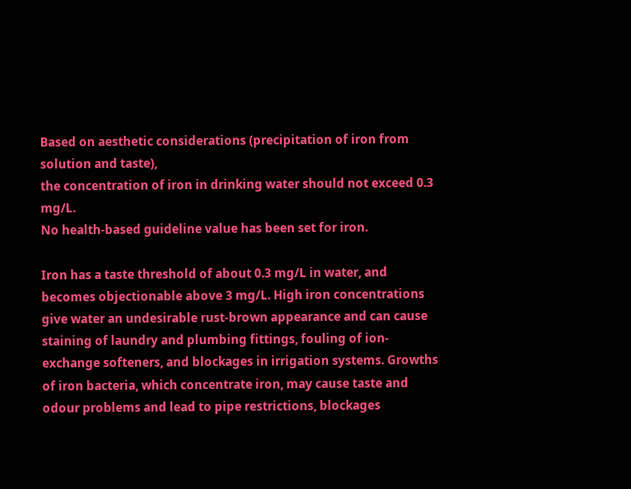Based on aesthetic considerations (precipitation of iron from solution and taste),
the concentration of iron in drinking water should not exceed 0.3 mg/L.
No health-based guideline value has been set for iron.

Iron has a taste threshold of about 0.3 mg/L in water, and becomes objectionable above 3 mg/L. High iron concentrations give water an undesirable rust-brown appearance and can cause staining of laundry and plumbing fittings, fouling of ion-exchange softeners, and blockages in irrigation systems. Growths of iron bacteria, which concentrate iron, may cause taste and odour problems and lead to pipe restrictions, blockages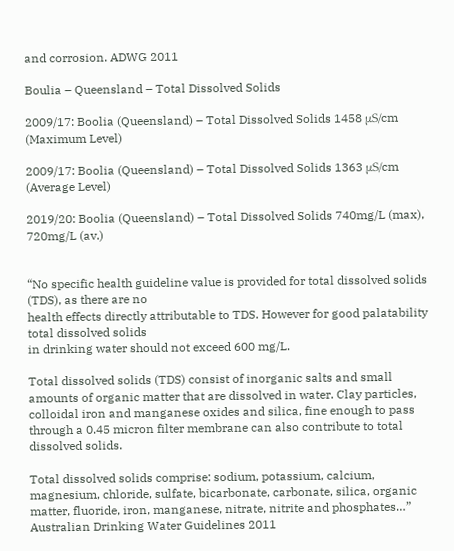and corrosion. ADWG 2011

Boulia – Queensland – Total Dissolved Solids

2009/17: Boolia (Queensland) – Total Dissolved Solids 1458 μS/cm (Maximum Level)

2009/17: Boolia (Queensland) – Total Dissolved Solids 1363 μS/cm (Average Level)

2019/20: Boolia (Queensland) – Total Dissolved Solids 740mg/L (max), 720mg/L (av.)


“No specific health guideline value is provided for total dissolved solids (TDS), as there are no
health effects directly attributable to TDS. However for good palatability total dissolved solids
in drinking water should not exceed 600 mg/L.

Total dissolved solids (TDS) consist of inorganic salts and small amounts of organic matter that are dissolved in water. Clay particles, colloidal iron and manganese oxides and silica, fine enough to pass through a 0.45 micron filter membrane can also contribute to total dissolved solids.

Total dissolved solids comprise: sodium, potassium, calcium, magnesium, chloride, sulfate, bicarbonate, carbonate, silica, organic matter, fluoride, iron, manganese, nitrate, nitrite and phosphates…” Australian Drinking Water Guidelines 2011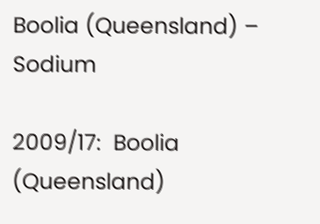Boolia (Queensland) – Sodium

2009/17:  Boolia (Queensland)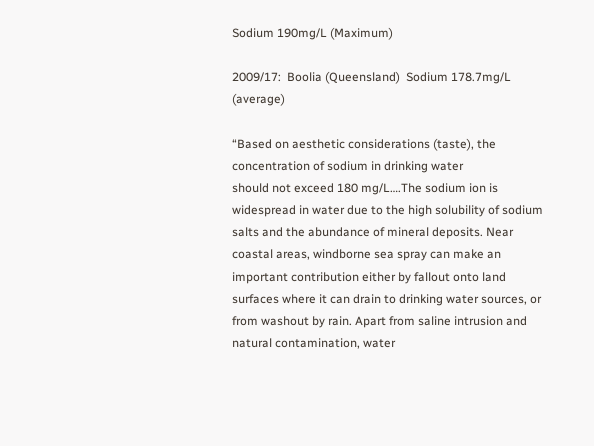Sodium 190mg/L (Maximum)

2009/17:  Boolia (Queensland)  Sodium 178.7mg/L (average)

“Based on aesthetic considerations (taste), the concentration of sodium in drinking water
should not exceed 180 mg/L….The sodium ion is widespread in water due to the high solubility of sodium salts and the abundance of mineral deposits. Near coastal areas, windborne sea spray can make an important contribution either by fallout onto land surfaces where it can drain to drinking water sources, or from washout by rain. Apart from saline intrusion and natural contamination, water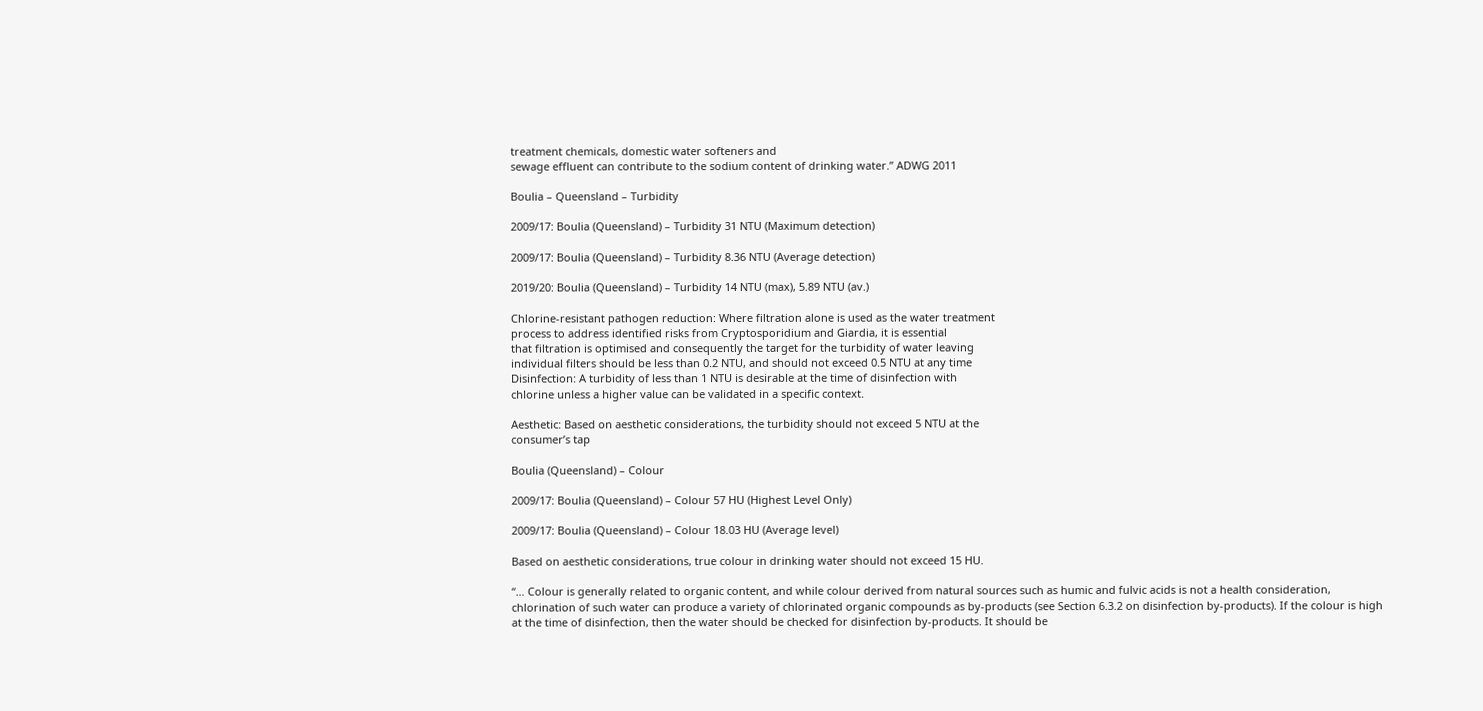treatment chemicals, domestic water softeners and
sewage effluent can contribute to the sodium content of drinking water.” ADWG 2011

Boulia – Queensland – Turbidity

2009/17: Boulia (Queensland) – Turbidity 31 NTU (Maximum detection)

2009/17: Boulia (Queensland) – Turbidity 8.36 NTU (Average detection)

2019/20: Boulia (Queensland) – Turbidity 14 NTU (max), 5.89 NTU (av.)

Chlorine-resistant pathogen reduction: Where filtration alone is used as the water treatment
process to address identified risks from Cryptosporidium and Giardia, it is essential
that filtration is optimised and consequently the target for the turbidity of water leaving
individual filters should be less than 0.2 NTU, and should not exceed 0.5 NTU at any time
Disinfection: A turbidity of less than 1 NTU is desirable at the time of disinfection with
chlorine unless a higher value can be validated in a specific context.

Aesthetic: Based on aesthetic considerations, the turbidity should not exceed 5 NTU at the
consumer’s tap

Boulia (Queensland) – Colour

2009/17: Boulia (Queensland) – Colour 57 HU (Highest Level Only)

2009/17: Boulia (Queensland) – Colour 18.03 HU (Average level)

Based on aesthetic considerations, true colour in drinking water should not exceed 15 HU.

“… Colour is generally related to organic content, and while colour derived from natural sources such as humic and fulvic acids is not a health consideration, chlorination of such water can produce a variety of chlorinated organic compounds as by-products (see Section 6.3.2 on disinfection by-products). If the colour is high at the time of disinfection, then the water should be checked for disinfection by-products. It should be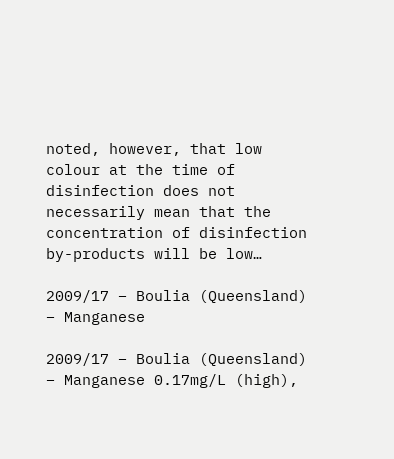noted, however, that low colour at the time of disinfection does not necessarily mean that the concentration of disinfection by-products will be low…

2009/17 – Boulia (Queensland) – Manganese

2009/17 – Boulia (Queensland) – Manganese 0.17mg/L (high),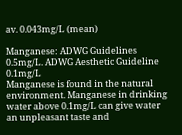av. 0.043mg/L (mean)

Manganese: ADWG Guidelines 0.5mg/L. ADWG Aesthetic Guideline 0.1mg/L
Manganese is found in the natural environment. Manganese in drinking water above 0.1mg/L can give water an unpleasant taste and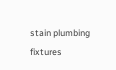stain plumbing fixtures